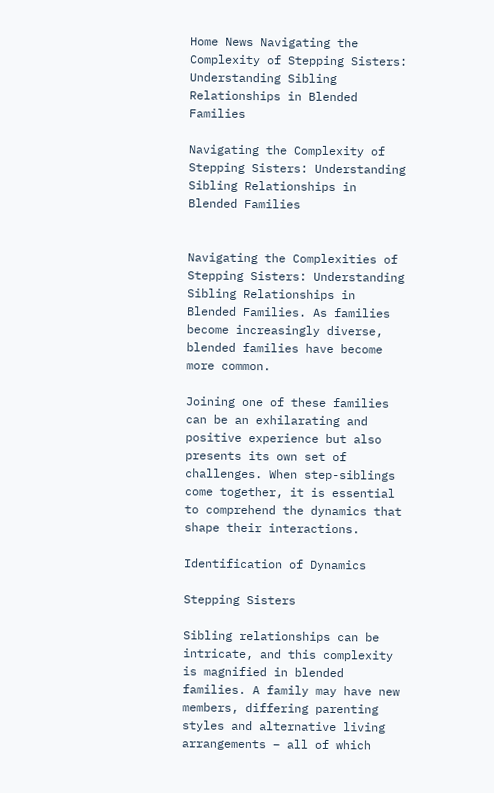Home News Navigating the Complexity of Stepping Sisters: Understanding Sibling Relationships in Blended Families

Navigating the Complexity of Stepping Sisters: Understanding Sibling Relationships in Blended Families


Navigating the Complexities of Stepping Sisters: Understanding Sibling Relationships in Blended Families. As families become increasingly diverse, blended families have become more common.

Joining one of these families can be an exhilarating and positive experience but also presents its own set of challenges. When step-siblings come together, it is essential to comprehend the dynamics that shape their interactions.

Identification of Dynamics

Stepping Sisters

Sibling relationships can be intricate, and this complexity is magnified in blended families. A family may have new members, differing parenting styles and alternative living arrangements – all of which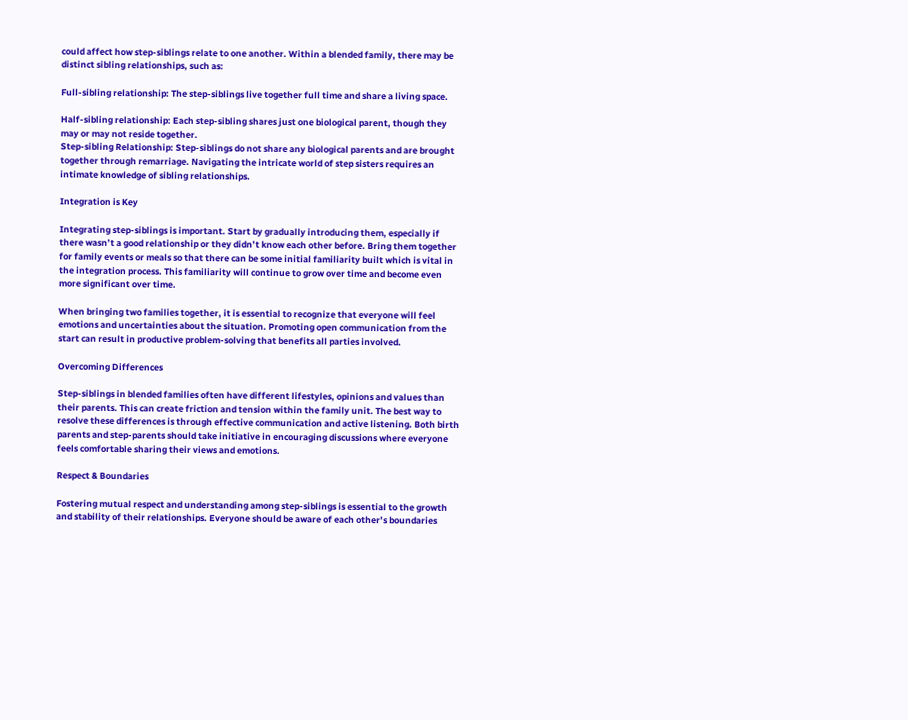could affect how step-siblings relate to one another. Within a blended family, there may be distinct sibling relationships, such as:

Full-sibling relationship: The step-siblings live together full time and share a living space.

Half-sibling relationship: Each step-sibling shares just one biological parent, though they may or may not reside together.
Step-sibling Relationship: Step-siblings do not share any biological parents and are brought together through remarriage. Navigating the intricate world of step sisters requires an intimate knowledge of sibling relationships.

Integration is Key

Integrating step-siblings is important. Start by gradually introducing them, especially if there wasn’t a good relationship or they didn’t know each other before. Bring them together for family events or meals so that there can be some initial familiarity built which is vital in the integration process. This familiarity will continue to grow over time and become even more significant over time.

When bringing two families together, it is essential to recognize that everyone will feel emotions and uncertainties about the situation. Promoting open communication from the start can result in productive problem-solving that benefits all parties involved.

Overcoming Differences

Step-siblings in blended families often have different lifestyles, opinions and values than their parents. This can create friction and tension within the family unit. The best way to resolve these differences is through effective communication and active listening. Both birth parents and step-parents should take initiative in encouraging discussions where everyone feels comfortable sharing their views and emotions.

Respect & Boundaries

Fostering mutual respect and understanding among step-siblings is essential to the growth and stability of their relationships. Everyone should be aware of each other’s boundaries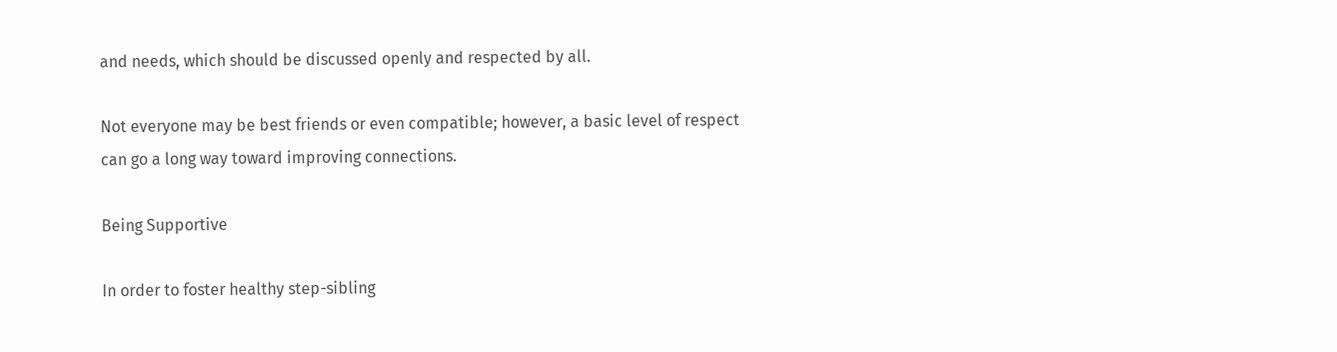and needs, which should be discussed openly and respected by all.

Not everyone may be best friends or even compatible; however, a basic level of respect can go a long way toward improving connections.

Being Supportive

In order to foster healthy step-sibling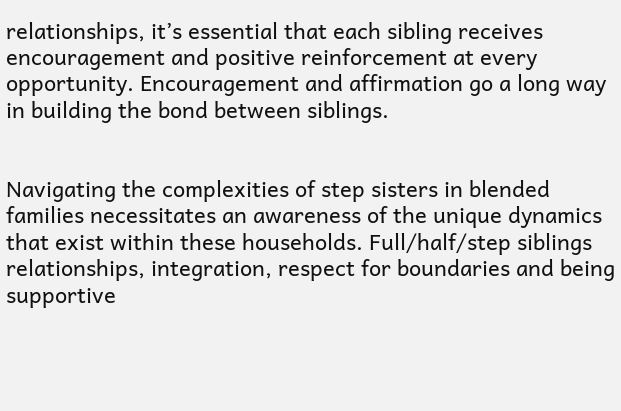relationships, it’s essential that each sibling receives encouragement and positive reinforcement at every opportunity. Encouragement and affirmation go a long way in building the bond between siblings.


Navigating the complexities of step sisters in blended families necessitates an awareness of the unique dynamics that exist within these households. Full/half/step siblings relationships, integration, respect for boundaries and being supportive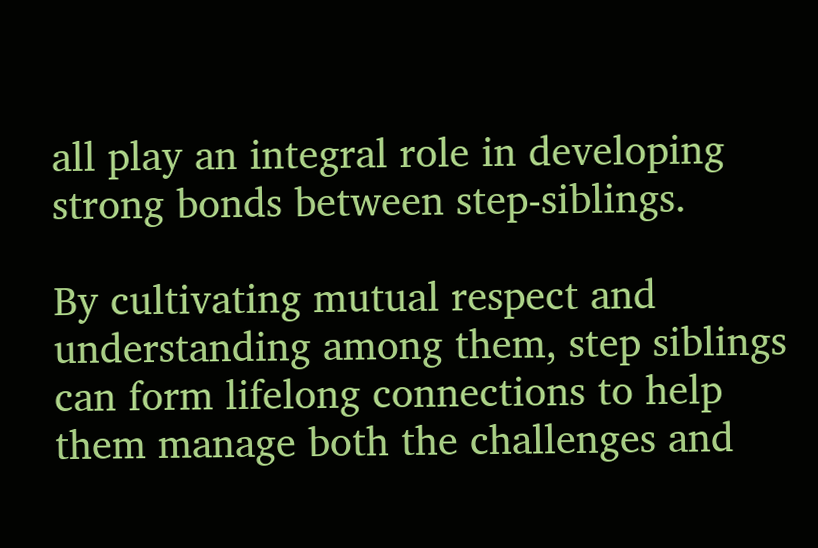all play an integral role in developing strong bonds between step-siblings.

By cultivating mutual respect and understanding among them, step siblings can form lifelong connections to help them manage both the challenges and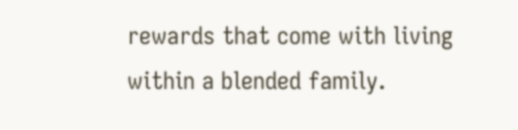rewards that come with living within a blended family.